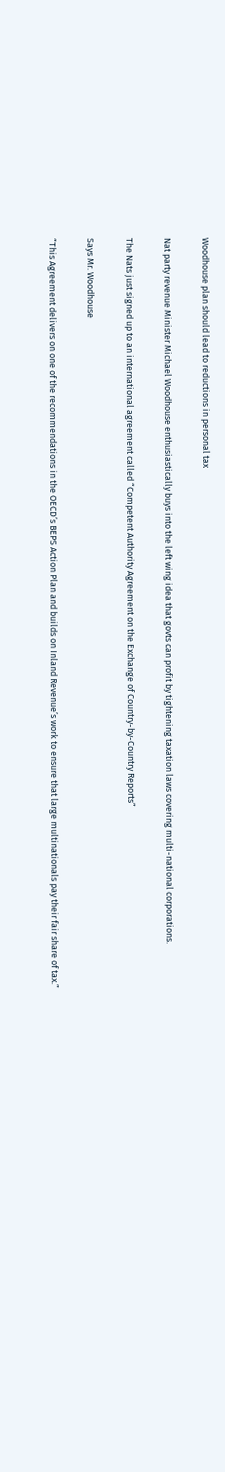Woodhouse plan should lead to reductions in personal tax

Nat party revenue Minister Michael Woodhouse enthusiastically buys into the left wing idea that govts can profit by tightening taxation laws covering multi-national corporations.

The Nats just signed up to an international agreement called “Competent Authority Agreement on the Exchange of Country-by-Country Reports”

Says Mr. Woodhouse

“This Agreement delivers on one of the recommendations in the OECD’s BEPS Action Plan and builds on Inland Revenue’s work to ensure that large multinationals pay their fair share of tax.”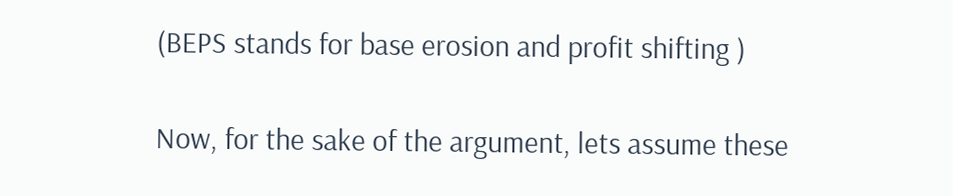(BEPS stands for base erosion and profit shifting )

Now, for the sake of the argument, lets assume these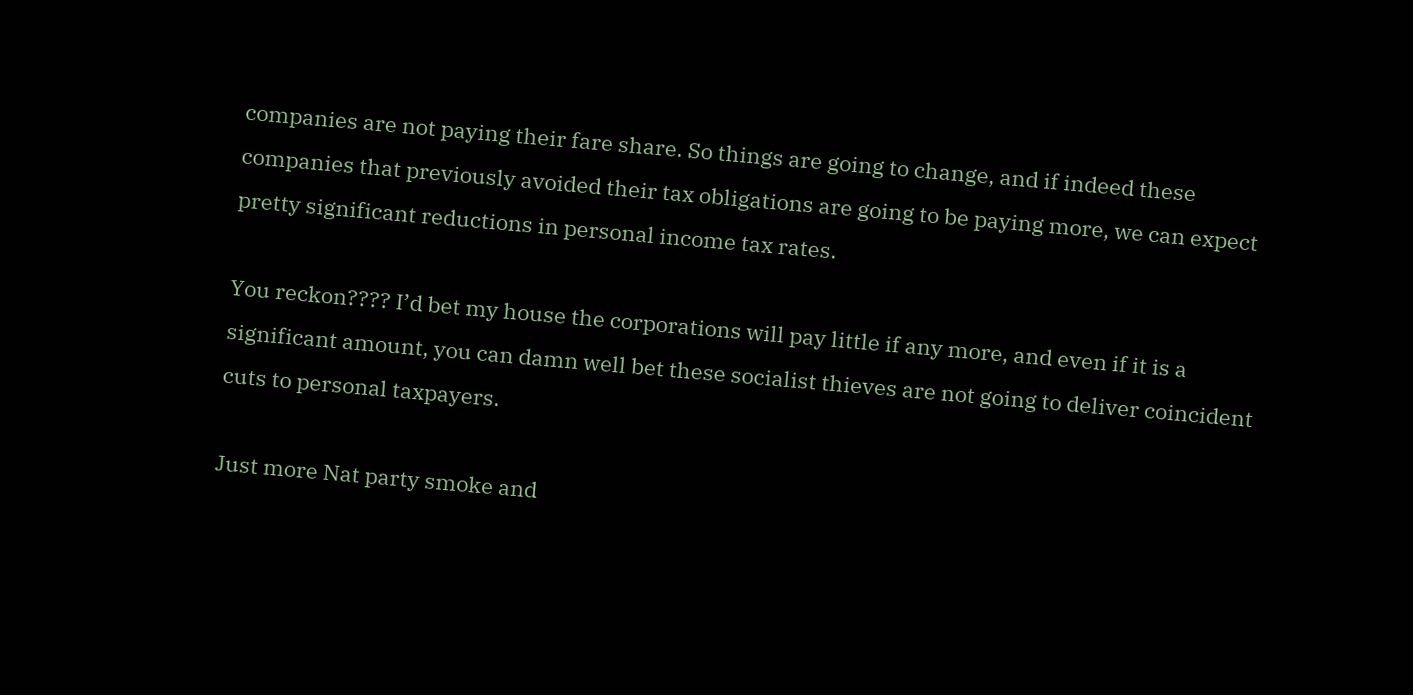companies are not paying their fare share. So things are going to change, and if indeed these companies that previously avoided their tax obligations are going to be paying more, we can expect pretty significant reductions in personal income tax rates.

You reckon???? I’d bet my house the corporations will pay little if any more, and even if it is a significant amount, you can damn well bet these socialist thieves are not going to deliver coincident cuts to personal taxpayers.

Just more Nat party smoke and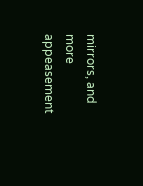mirrors, and more appeasement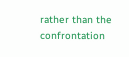rather than the confrontation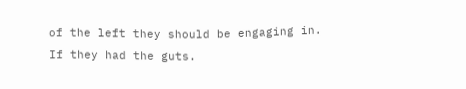of the left they should be engaging in. If they had the guts.